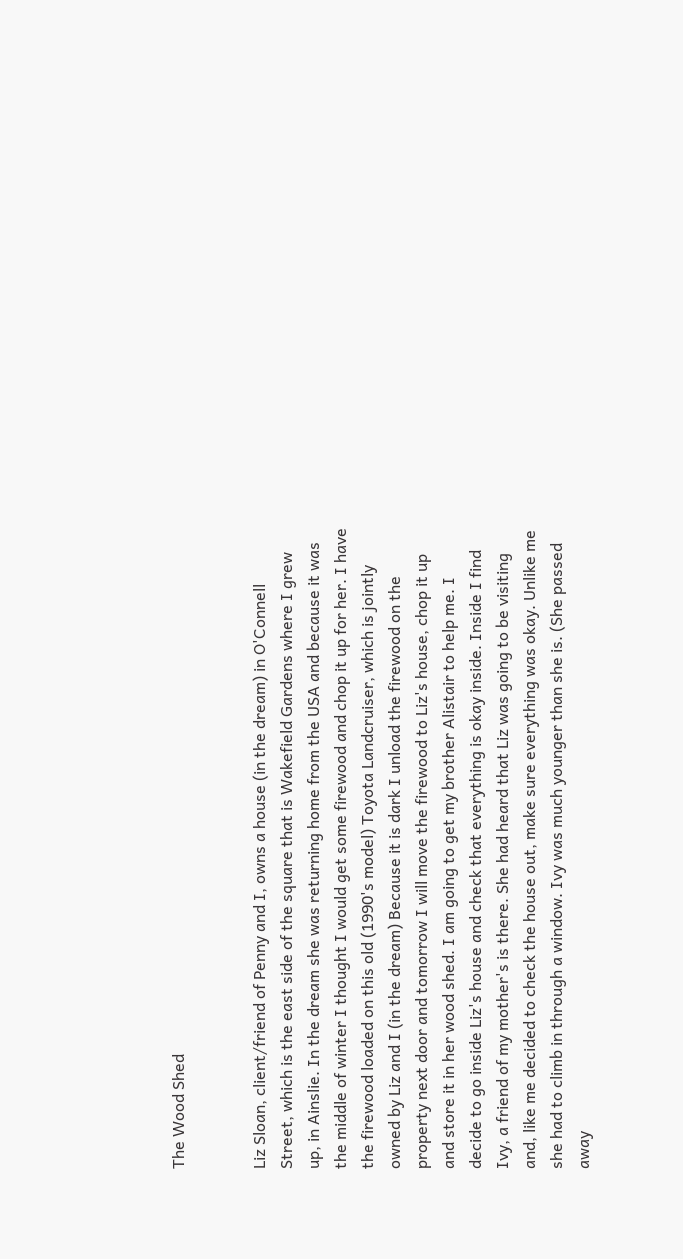The Wood Shed


Liz Sloan, client/friend of Penny and I, owns a house (in the dream) in O'Connell Street, which is the east side of the square that is Wakefield Gardens where I grew up, in Ainslie. In the dream she was returning home from the USA and because it was the middle of winter I thought I would get some firewood and chop it up for her. I have the firewood loaded on this old (1990's model) Toyota Landcruiser, which is jointly owned by Liz and I (in the dream) Because it is dark I unload the firewood on the property next door and tomorrow I will move the firewood to Liz's house, chop it up and store it in her wood shed. I am going to get my brother Alistair to help me. I decide to go inside Liz's house and check that everything is okay inside. Inside I find Ivy, a friend of my mother's is there. She had heard that Liz was going to be visiting and, like me decided to check the house out, make sure everything was okay. Unlike me she had to climb in through a window. Ivy was much younger than she is. (She passed away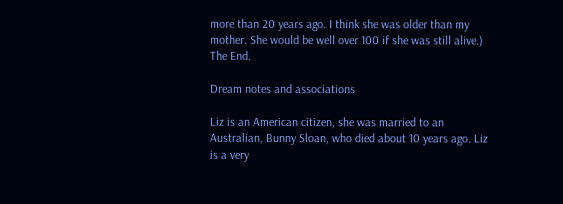more than 20 years ago. I think she was older than my mother. She would be well over 100 if she was still alive.) The End.

Dream notes and associations

Liz is an American citizen, she was married to an Australian, Bunny Sloan, who died about 10 years ago. Liz is a very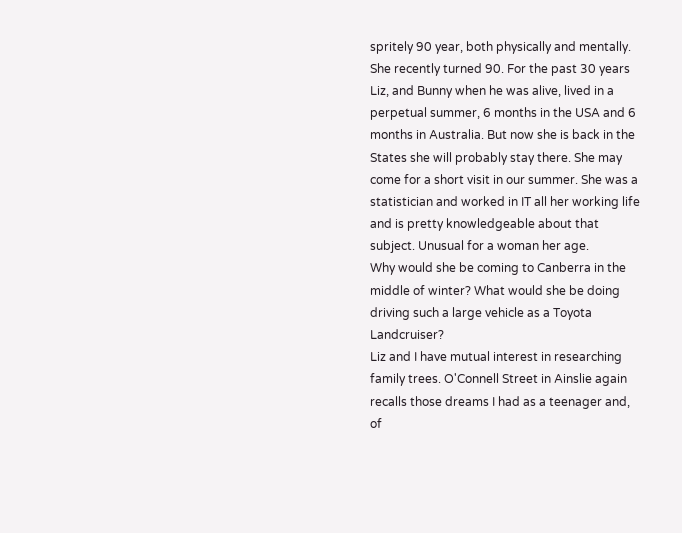spritely 90 year, both physically and mentally. She recently turned 90. For the past 30 years Liz, and Bunny when he was alive, lived in a perpetual summer, 6 months in the USA and 6 months in Australia. But now she is back in the States she will probably stay there. She may come for a short visit in our summer. She was a statistician and worked in IT all her working life and is pretty knowledgeable about that subject. Unusual for a woman her age.
Why would she be coming to Canberra in the middle of winter? What would she be doing driving such a large vehicle as a Toyota Landcruiser?
Liz and I have mutual interest in researching family trees. O'Connell Street in Ainslie again recalls those dreams I had as a teenager and, of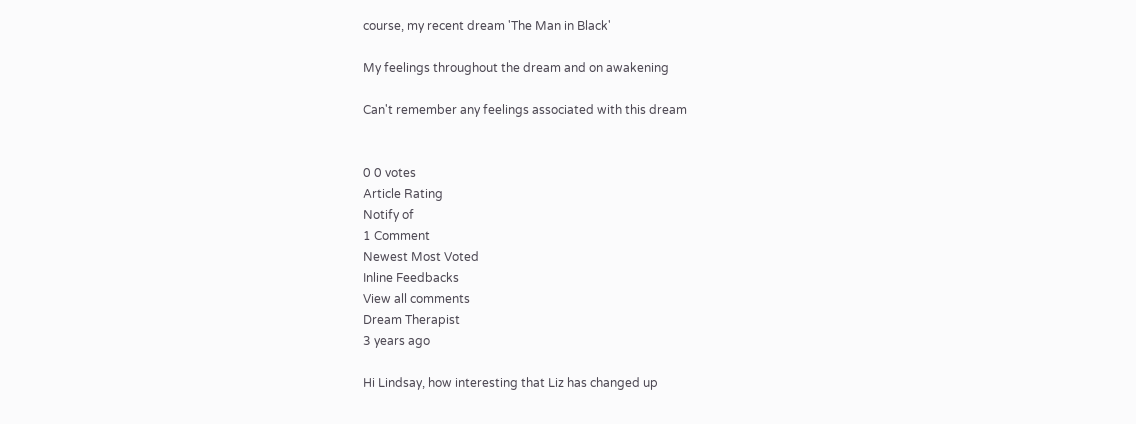course, my recent dream 'The Man in Black'

My feelings throughout the dream and on awakening

Can't remember any feelings associated with this dream


0 0 votes
Article Rating
Notify of
1 Comment
Newest Most Voted
Inline Feedbacks
View all comments
Dream Therapist
3 years ago

Hi Lindsay, how interesting that Liz has changed up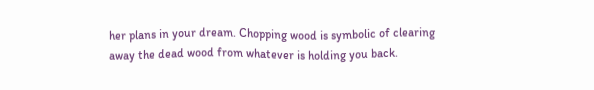her plans in your dream. Chopping wood is symbolic of clearing away the dead wood from whatever is holding you back.